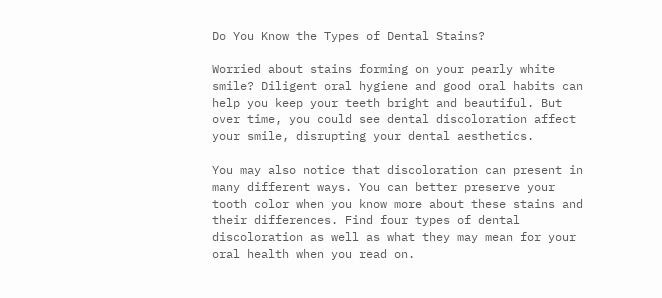Do You Know the Types of Dental Stains?

Worried about stains forming on your pearly white smile? Diligent oral hygiene and good oral habits can help you keep your teeth bright and beautiful. But over time, you could see dental discoloration affect your smile, disrupting your dental aesthetics.

You may also notice that discoloration can present in many different ways. You can better preserve your tooth color when you know more about these stains and their differences. Find four types of dental discoloration as well as what they may mean for your oral health when you read on.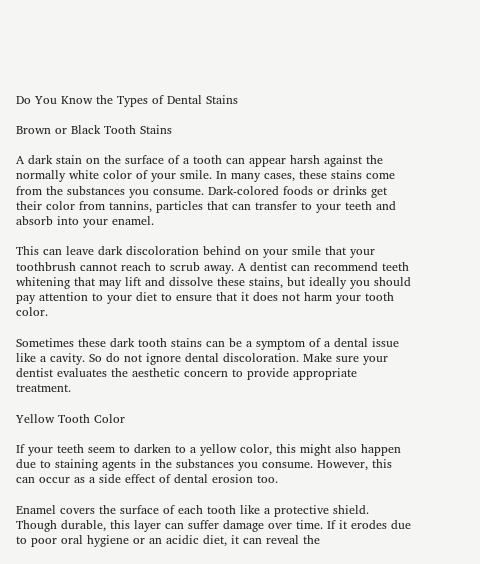Do You Know the Types of Dental Stains

Brown or Black Tooth Stains

A dark stain on the surface of a tooth can appear harsh against the normally white color of your smile. In many cases, these stains come from the substances you consume. Dark-colored foods or drinks get their color from tannins, particles that can transfer to your teeth and absorb into your enamel.

This can leave dark discoloration behind on your smile that your toothbrush cannot reach to scrub away. A dentist can recommend teeth whitening that may lift and dissolve these stains, but ideally you should pay attention to your diet to ensure that it does not harm your tooth color.

Sometimes these dark tooth stains can be a symptom of a dental issue like a cavity. So do not ignore dental discoloration. Make sure your dentist evaluates the aesthetic concern to provide appropriate treatment.

Yellow Tooth Color

If your teeth seem to darken to a yellow color, this might also happen due to staining agents in the substances you consume. However, this can occur as a side effect of dental erosion too.

Enamel covers the surface of each tooth like a protective shield. Though durable, this layer can suffer damage over time. If it erodes due to poor oral hygiene or an acidic diet, it can reveal the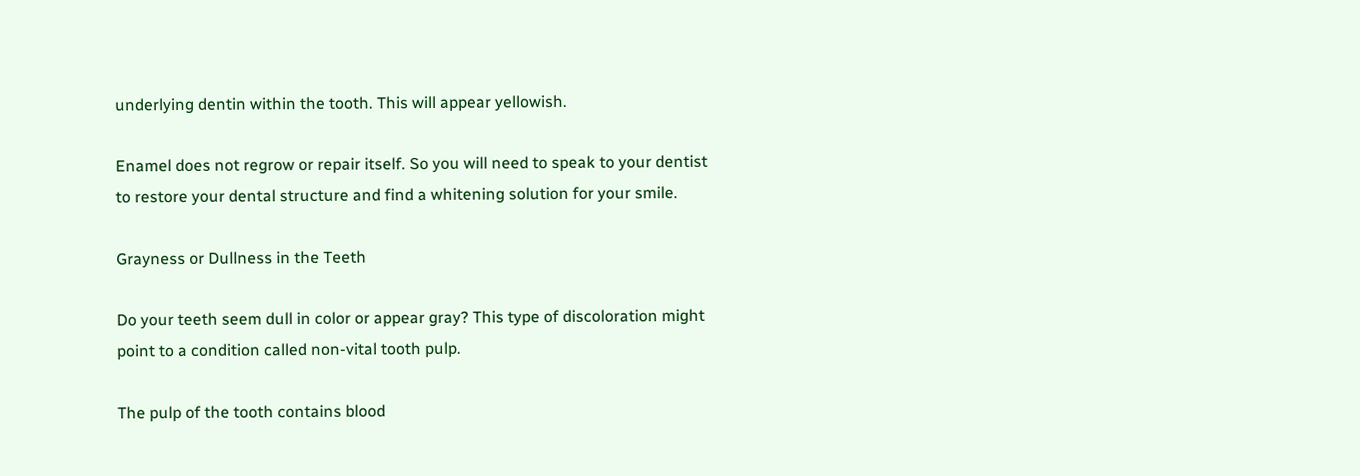underlying dentin within the tooth. This will appear yellowish.

Enamel does not regrow or repair itself. So you will need to speak to your dentist to restore your dental structure and find a whitening solution for your smile.

Grayness or Dullness in the Teeth

Do your teeth seem dull in color or appear gray? This type of discoloration might point to a condition called non-vital tooth pulp.

The pulp of the tooth contains blood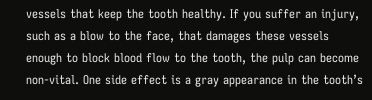vessels that keep the tooth healthy. If you suffer an injury, such as a blow to the face, that damages these vessels enough to block blood flow to the tooth, the pulp can become non-vital. One side effect is a gray appearance in the tooth’s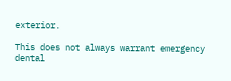exterior.

This does not always warrant emergency dental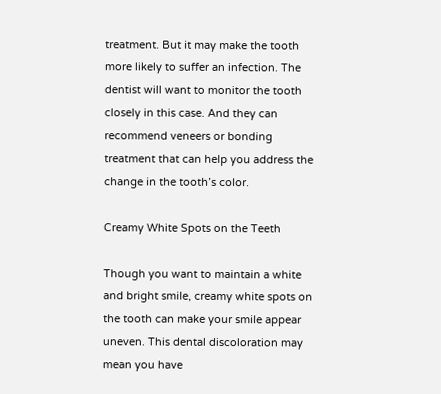treatment. But it may make the tooth more likely to suffer an infection. The dentist will want to monitor the tooth closely in this case. And they can recommend veneers or bonding treatment that can help you address the change in the tooth’s color.

Creamy White Spots on the Teeth

Though you want to maintain a white and bright smile, creamy white spots on the tooth can make your smile appear uneven. This dental discoloration may mean you have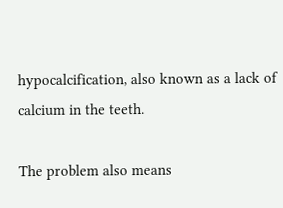hypocalcification, also known as a lack of calcium in the teeth.

The problem also means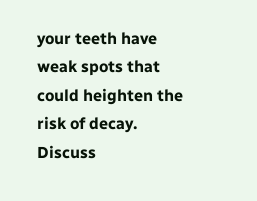your teeth have weak spots that could heighten the risk of decay. Discuss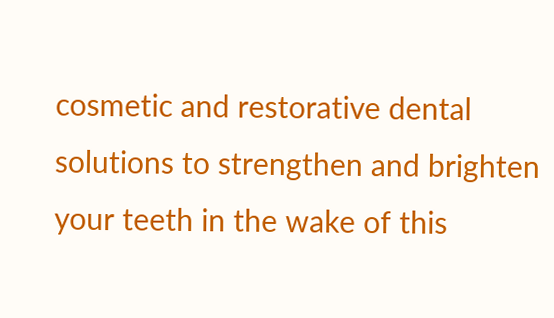cosmetic and restorative dental solutions to strengthen and brighten your teeth in the wake of this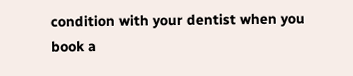condition with your dentist when you book a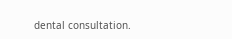dental consultation.